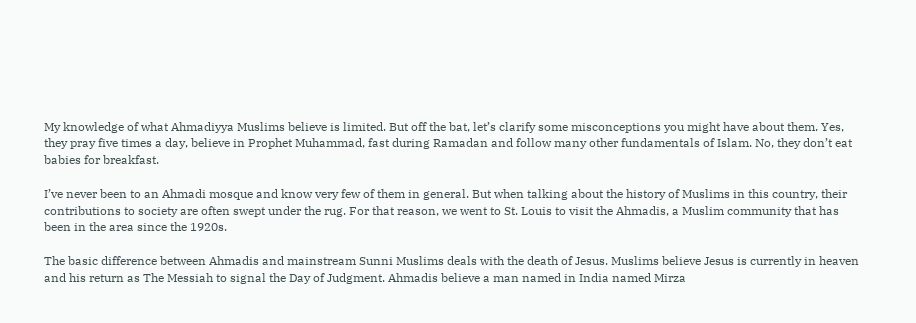My knowledge of what Ahmadiyya Muslims believe is limited. But off the bat, let’s clarify some misconceptions you might have about them. Yes, they pray five times a day, believe in Prophet Muhammad, fast during Ramadan and follow many other fundamentals of Islam. No, they don’t eat babies for breakfast.

I’ve never been to an Ahmadi mosque and know very few of them in general. But when talking about the history of Muslims in this country, their contributions to society are often swept under the rug. For that reason, we went to St. Louis to visit the Ahmadis, a Muslim community that has been in the area since the 1920s.

The basic difference between Ahmadis and mainstream Sunni Muslims deals with the death of Jesus. Muslims believe Jesus is currently in heaven and his return as The Messiah to signal the Day of Judgment. Ahmadis believe a man named in India named Mirza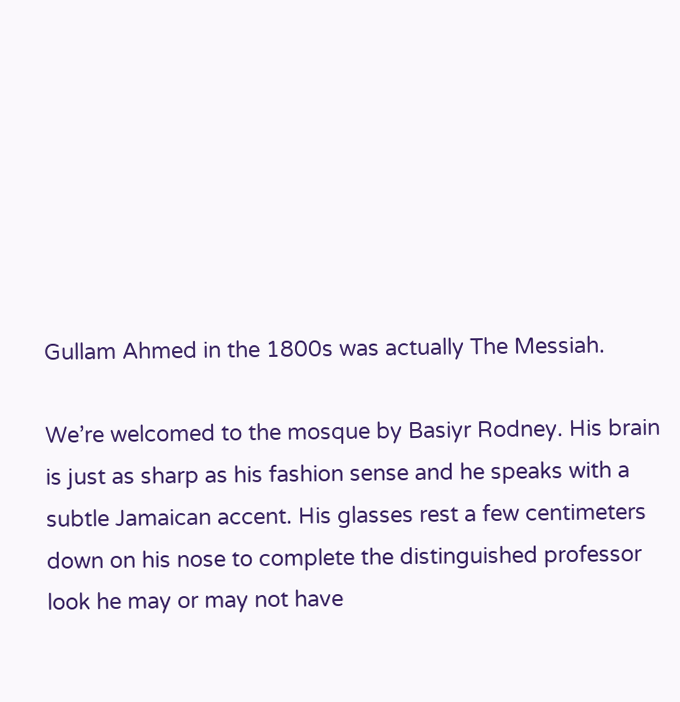Gullam Ahmed in the 1800s was actually The Messiah.

We’re welcomed to the mosque by Basiyr Rodney. His brain is just as sharp as his fashion sense and he speaks with a subtle Jamaican accent. His glasses rest a few centimeters down on his nose to complete the distinguished professor look he may or may not have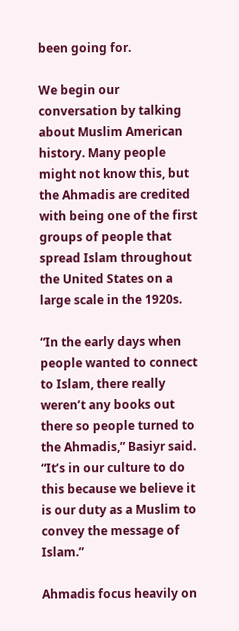been going for.

We begin our conversation by talking about Muslim American history. Many people might not know this, but the Ahmadis are credited with being one of the first groups of people that spread Islam throughout the United States on a large scale in the 1920s.

“In the early days when people wanted to connect to Islam, there really weren’t any books out there so people turned to the Ahmadis,” Basiyr said. “It’s in our culture to do this because we believe it is our duty as a Muslim to convey the message of Islam.”

Ahmadis focus heavily on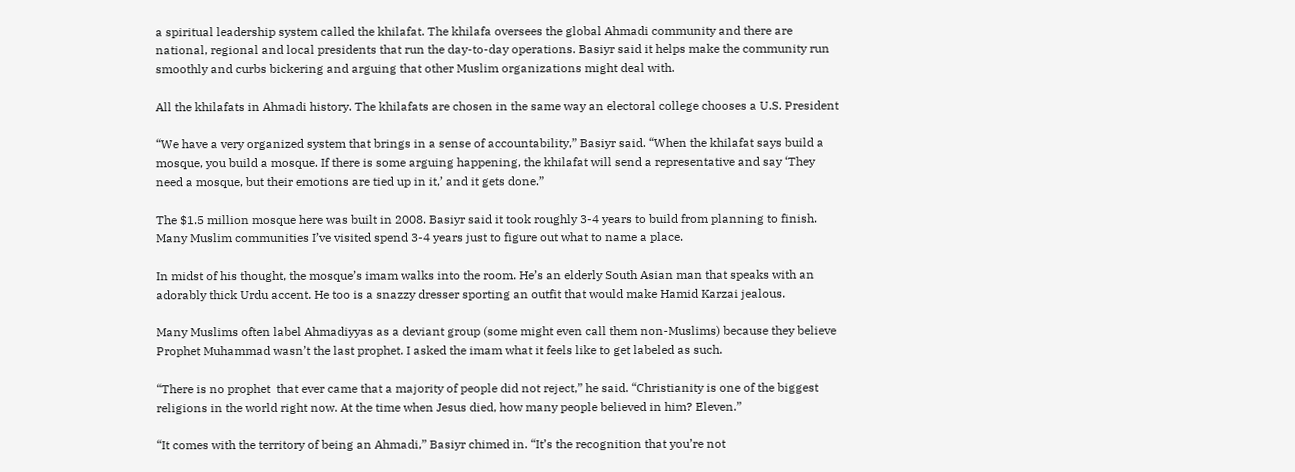a spiritual leadership system called the khilafat. The khilafa oversees the global Ahmadi community and there are national, regional and local presidents that run the day-to-day operations. Basiyr said it helps make the community run smoothly and curbs bickering and arguing that other Muslim organizations might deal with.

All the khilafats in Ahmadi history. The khilafats are chosen in the same way an electoral college chooses a U.S. President

“We have a very organized system that brings in a sense of accountability,” Basiyr said. “When the khilafat says build a mosque, you build a mosque. If there is some arguing happening, the khilafat will send a representative and say ‘They need a mosque, but their emotions are tied up in it,’ and it gets done.”

The $1.5 million mosque here was built in 2008. Basiyr said it took roughly 3-4 years to build from planning to finish. Many Muslim communities I’ve visited spend 3-4 years just to figure out what to name a place.

In midst of his thought, the mosque’s imam walks into the room. He’s an elderly South Asian man that speaks with an adorably thick Urdu accent. He too is a snazzy dresser sporting an outfit that would make Hamid Karzai jealous.

Many Muslims often label Ahmadiyyas as a deviant group (some might even call them non-Muslims) because they believe Prophet Muhammad wasn’t the last prophet. I asked the imam what it feels like to get labeled as such.

“There is no prophet  that ever came that a majority of people did not reject,” he said. “Christianity is one of the biggest religions in the world right now. At the time when Jesus died, how many people believed in him? Eleven.”

“It comes with the territory of being an Ahmadi,” Basiyr chimed in. “It’s the recognition that you’re not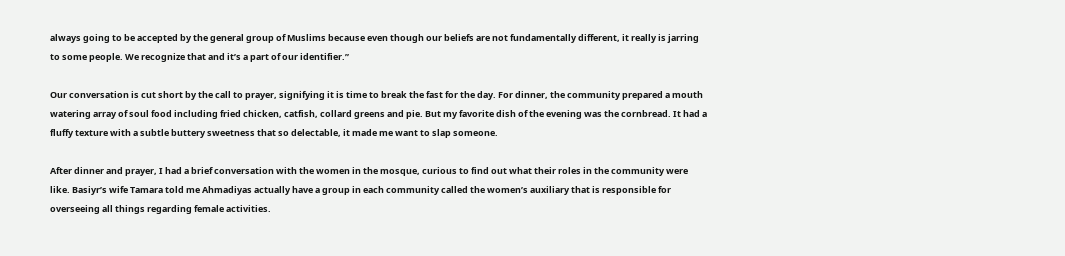always going to be accepted by the general group of Muslims because even though our beliefs are not fundamentally different, it really is jarring to some people. We recognize that and it’s a part of our identifier.”

Our conversation is cut short by the call to prayer, signifying it is time to break the fast for the day. For dinner, the community prepared a mouth watering array of soul food including fried chicken, catfish, collard greens and pie. But my favorite dish of the evening was the cornbread. It had a fluffy texture with a subtle buttery sweetness that so delectable, it made me want to slap someone.

After dinner and prayer, I had a brief conversation with the women in the mosque, curious to find out what their roles in the community were like. Basiyr’s wife Tamara told me Ahmadiyas actually have a group in each community called the women’s auxiliary that is responsible for overseeing all things regarding female activities.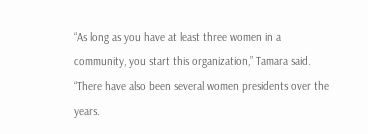“As long as you have at least three women in a community, you start this organization,” Tamara said. “There have also been several women presidents over the years.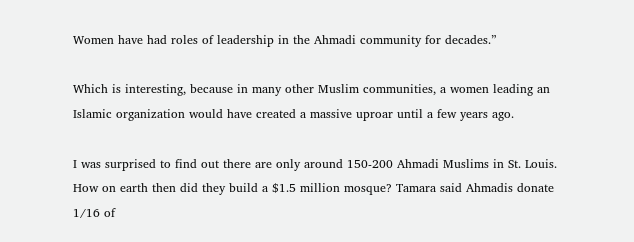Women have had roles of leadership in the Ahmadi community for decades.”

Which is interesting, because in many other Muslim communities, a women leading an Islamic organization would have created a massive uproar until a few years ago.

I was surprised to find out there are only around 150-200 Ahmadi Muslims in St. Louis. How on earth then did they build a $1.5 million mosque? Tamara said Ahmadis donate 1/16 of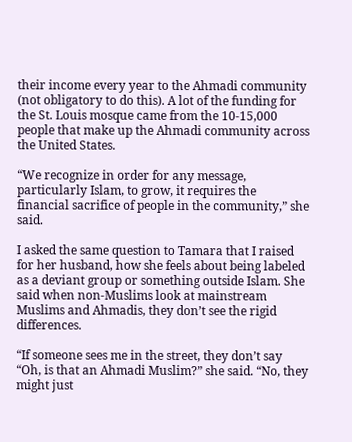their income every year to the Ahmadi community (not obligatory to do this). A lot of the funding for the St. Louis mosque came from the 10-15,000 people that make up the Ahmadi community across the United States.

“We recognize in order for any message, particularly Islam, to grow, it requires the financial sacrifice of people in the community,” she said.

I asked the same question to Tamara that I raised for her husband, how she feels about being labeled as a deviant group or something outside Islam. She said when non-Muslims look at mainstream Muslims and Ahmadis, they don’t see the rigid differences.

“If someone sees me in the street, they don’t say “Oh, is that an Ahmadi Muslim?” she said. “No, they might just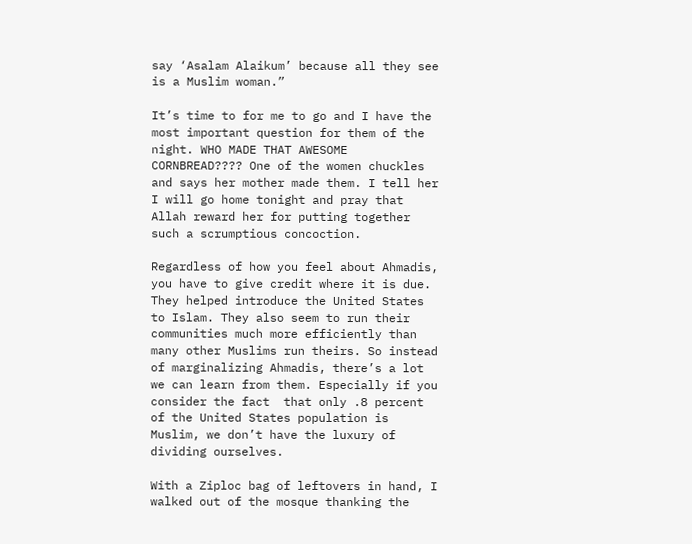say ‘Asalam Alaikum’ because all they see is a Muslim woman.”

It’s time to for me to go and I have the most important question for them of the night. WHO MADE THAT AWESOME CORNBREAD???? One of the women chuckles and says her mother made them. I tell her I will go home tonight and pray that Allah reward her for putting together such a scrumptious concoction.

Regardless of how you feel about Ahmadis, you have to give credit where it is due. They helped introduce the United States to Islam. They also seem to run their communities much more efficiently than many other Muslims run theirs. So instead of marginalizing Ahmadis, there’s a lot we can learn from them. Especially if you consider the fact  that only .8 percent of the United States population is Muslim, we don’t have the luxury of dividing ourselves.

With a Ziploc bag of leftovers in hand, I walked out of the mosque thanking the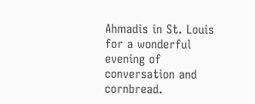Ahmadis in St. Louis for a wonderful evening of conversation and cornbread.